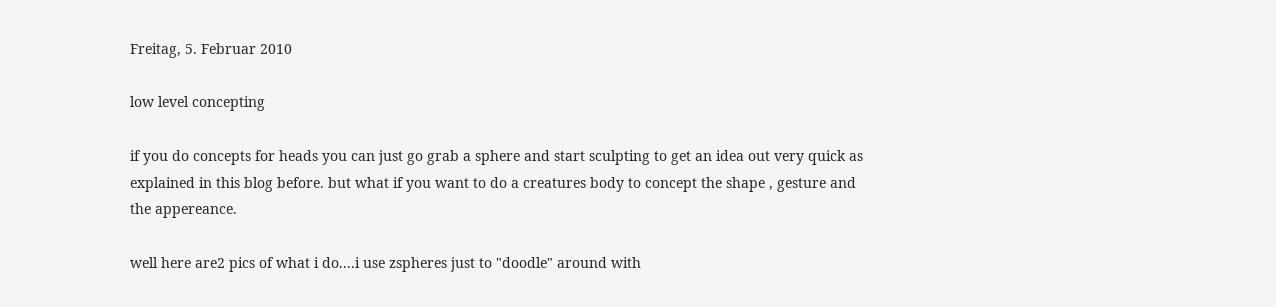Freitag, 5. Februar 2010

low level concepting

if you do concepts for heads you can just go grab a sphere and start sculpting to get an idea out very quick as explained in this blog before. but what if you want to do a creatures body to concept the shape , gesture and the appereance.

well here are2 pics of what i do....i use zspheres just to "doodle" around with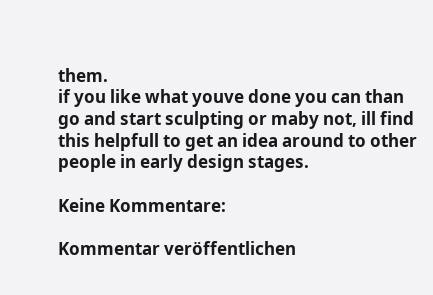them.
if you like what youve done you can than go and start sculpting or maby not, ill find this helpfull to get an idea around to other people in early design stages.

Keine Kommentare:

Kommentar veröffentlichen